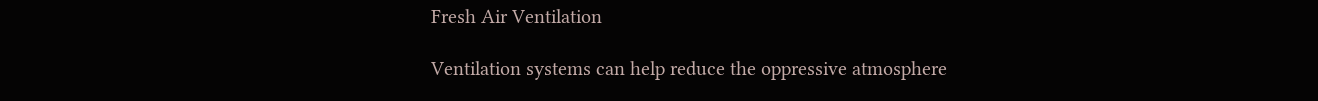Fresh Air Ventilation

Ventilation systems can help reduce the oppressive atmosphere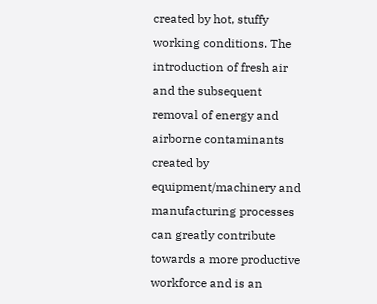created by hot, stuffy working conditions. The introduction of fresh air and the subsequent removal of energy and airborne contaminants created by equipment/machinery and manufacturing processes can greatly contribute towards a more productive workforce and is an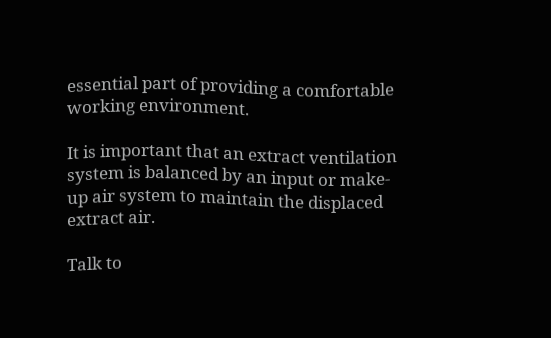essential part of providing a comfortable working environment.

It is important that an extract ventilation system is balanced by an input or make-up air system to maintain the displaced extract air.

Talk to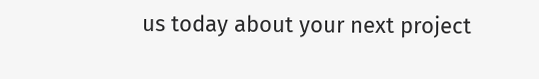us today about your next project